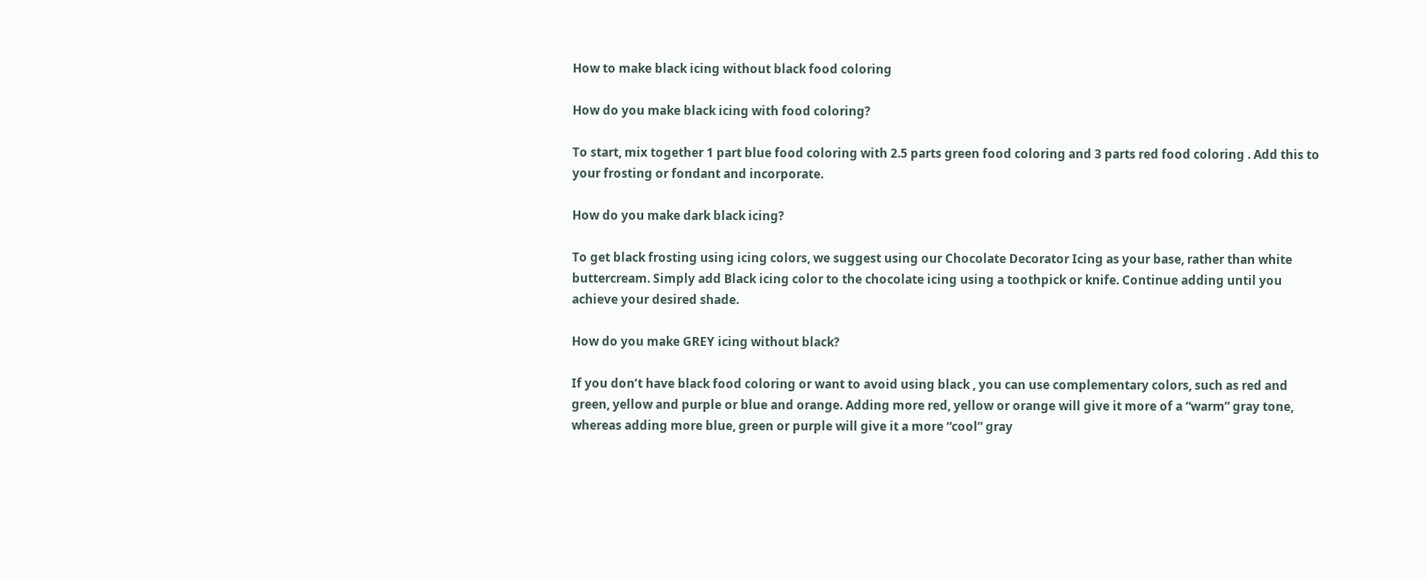How to make black icing without black food coloring

How do you make black icing with food coloring?

To start, mix together 1 part blue food coloring with 2.5 parts green food coloring and 3 parts red food coloring . Add this to your frosting or fondant and incorporate.

How do you make dark black icing?

To get black frosting using icing colors, we suggest using our Chocolate Decorator Icing as your base, rather than white buttercream. Simply add Black icing color to the chocolate icing using a toothpick or knife. Continue adding until you achieve your desired shade.

How do you make GREY icing without black?

If you don’t have black food coloring or want to avoid using black , you can use complementary colors, such as red and green, yellow and purple or blue and orange. Adding more red, yellow or orange will give it more of a “warm” gray tone, whereas adding more blue, green or purple will give it a more “cool” gray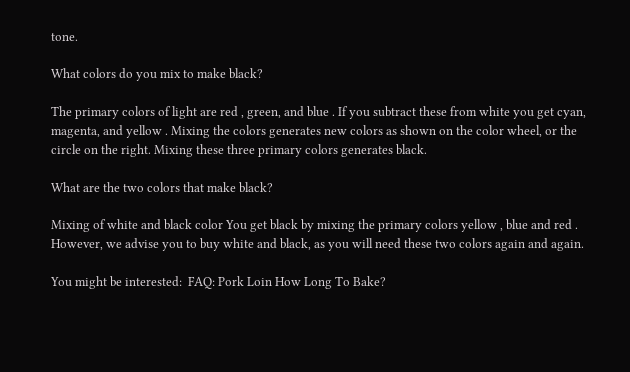tone.

What colors do you mix to make black?

The primary colors of light are red , green, and blue . If you subtract these from white you get cyan, magenta, and yellow . Mixing the colors generates new colors as shown on the color wheel, or the circle on the right. Mixing these three primary colors generates black.

What are the two colors that make black?

Mixing of white and black color You get black by mixing the primary colors yellow , blue and red . However, we advise you to buy white and black, as you will need these two colors again and again.

You might be interested:  FAQ: Pork Loin How Long To Bake?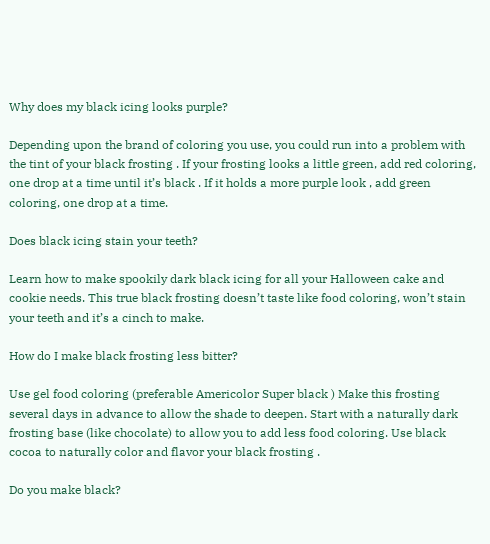Why does my black icing looks purple?

Depending upon the brand of coloring you use, you could run into a problem with the tint of your black frosting . If your frosting looks a little green, add red coloring, one drop at a time until it’s black . If it holds a more purple look , add green coloring, one drop at a time.

Does black icing stain your teeth?

Learn how to make spookily dark black icing for all your Halloween cake and cookie needs. This true black frosting doesn’t taste like food coloring, won’t stain your teeth and it’s a cinch to make.

How do I make black frosting less bitter?

Use gel food coloring (preferable Americolor Super black ) Make this frosting several days in advance to allow the shade to deepen. Start with a naturally dark frosting base (like chocolate) to allow you to add less food coloring. Use black cocoa to naturally color and flavor your black frosting .

Do you make black?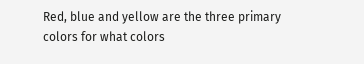Red, blue and yellow are the three primary colors for what colors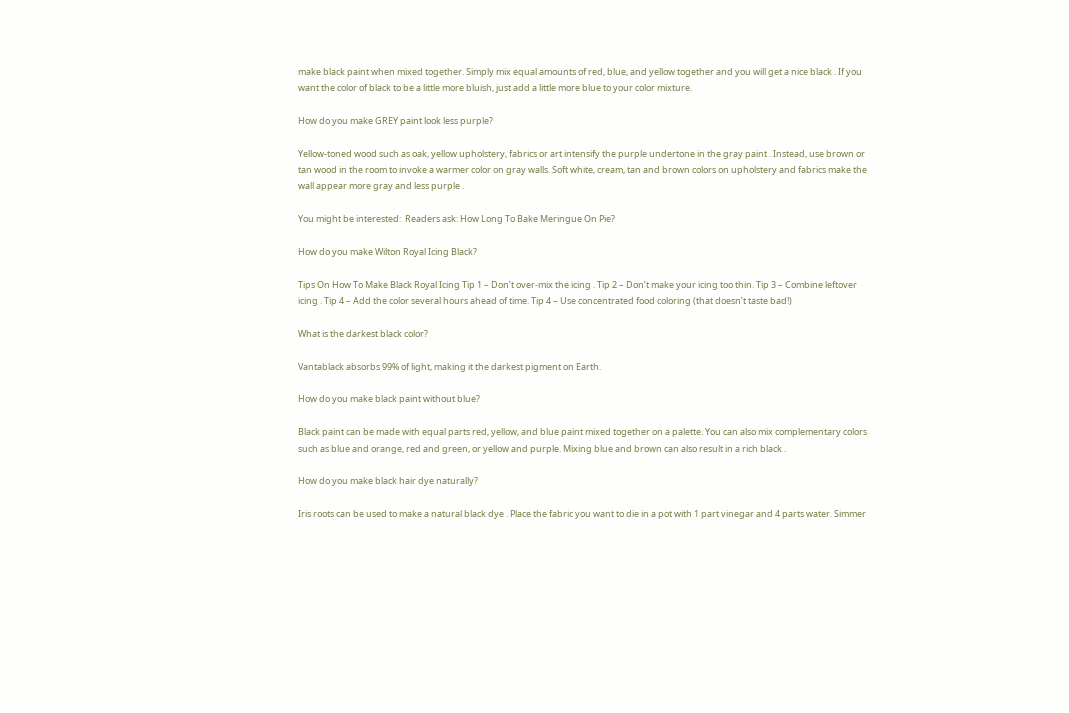make black paint when mixed together. Simply mix equal amounts of red, blue, and yellow together and you will get a nice black . If you want the color of black to be a little more bluish, just add a little more blue to your color mixture.

How do you make GREY paint look less purple?

Yellow-toned wood such as oak, yellow upholstery, fabrics or art intensify the purple undertone in the gray paint . Instead, use brown or tan wood in the room to invoke a warmer color on gray walls. Soft white, cream, tan and brown colors on upholstery and fabrics make the wall appear more gray and less purple .

You might be interested:  Readers ask: How Long To Bake Meringue On Pie?

How do you make Wilton Royal Icing Black?

Tips On How To Make Black Royal Icing Tip 1 – Don’t over-mix the icing . Tip 2 – Don’t make your icing too thin. Tip 3 – Combine leftover icing . Tip 4 – Add the color several hours ahead of time. Tip 4 – Use concentrated food coloring (that doesn’t taste bad!)

What is the darkest black color?

Vantablack absorbs 99% of light, making it the darkest pigment on Earth.

How do you make black paint without blue?

Black paint can be made with equal parts red, yellow, and blue paint mixed together on a palette. You can also mix complementary colors such as blue and orange, red and green, or yellow and purple. Mixing blue and brown can also result in a rich black .

How do you make black hair dye naturally?

Iris roots can be used to make a natural black dye . Place the fabric you want to die in a pot with 1 part vinegar and 4 parts water. Simmer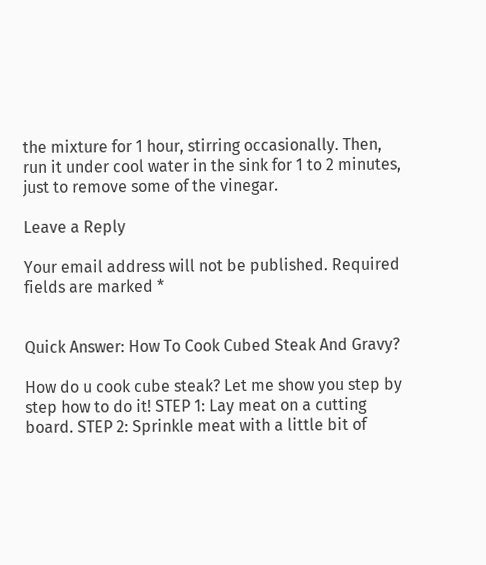the mixture for 1 hour, stirring occasionally. Then, run it under cool water in the sink for 1 to 2 minutes, just to remove some of the vinegar.

Leave a Reply

Your email address will not be published. Required fields are marked *


Quick Answer: How To Cook Cubed Steak And Gravy?

How do u cook cube steak? Let me show you step by step how to do it! STEP 1: Lay meat on a cutting board. STEP 2: Sprinkle meat with a little bit of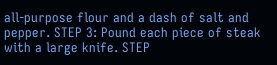all-purpose flour and a dash of salt and pepper. STEP 3: Pound each piece of steak with a large knife. STEP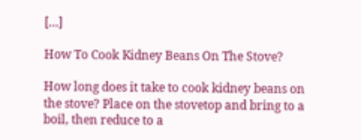[…]

How To Cook Kidney Beans On The Stove?

How long does it take to cook kidney beans on the stove? Place on the stovetop and bring to a boil, then reduce to a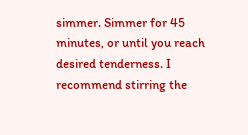simmer. Simmer for 45 minutes, or until you reach desired tenderness. I recommend stirring the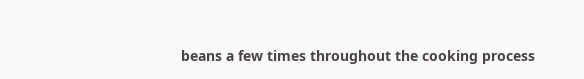beans a few times throughout the cooking process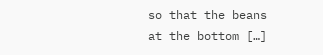so that the beans at the bottom […]